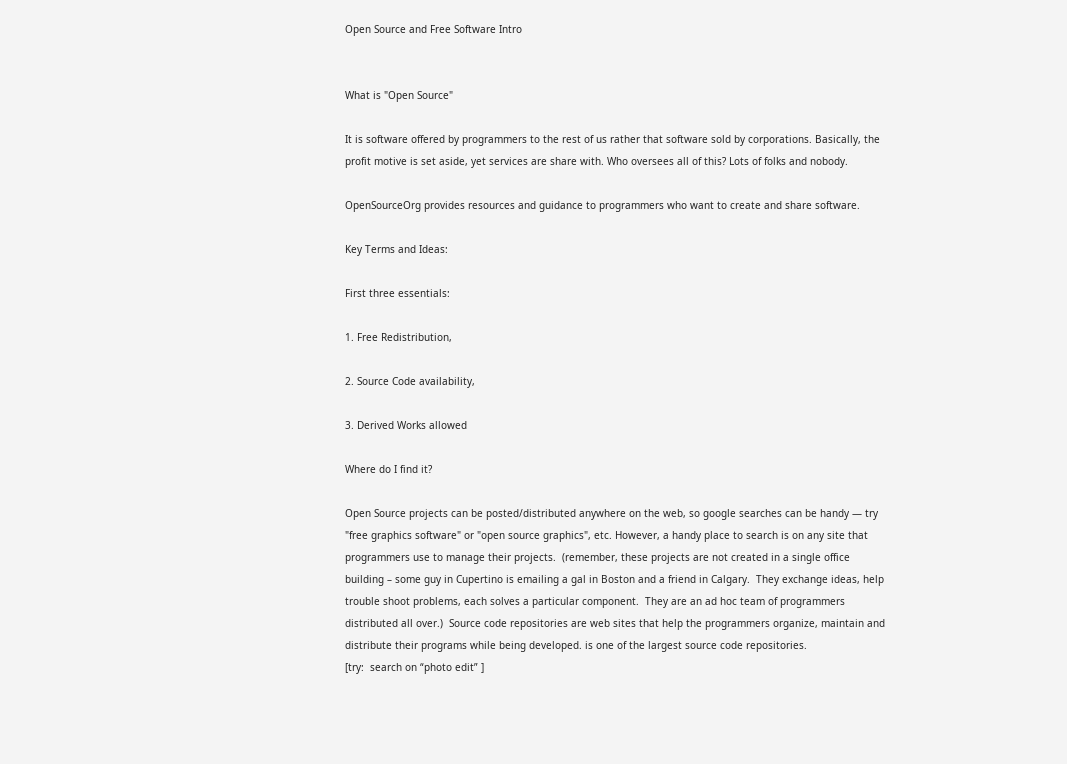Open Source and Free Software Intro


What is "Open Source"

It is software offered by programmers to the rest of us rather that software sold by corporations. Basically, the profit motive is set aside, yet services are share with. Who oversees all of this? Lots of folks and nobody.

OpenSourceOrg provides resources and guidance to programmers who want to create and share software.

Key Terms and Ideas:

First three essentials:

1. Free Redistribution,

2. Source Code availability,

3. Derived Works allowed

Where do I find it?

Open Source projects can be posted/distributed anywhere on the web, so google searches can be handy — try "free graphics software" or "open source graphics", etc. However, a handy place to search is on any site that programmers use to manage their projects.  (remember, these projects are not created in a single office building – some guy in Cupertino is emailing a gal in Boston and a friend in Calgary.  They exchange ideas, help trouble shoot problems, each solves a particular component.  They are an ad hoc team of programmers distributed all over.)  Source code repositories are web sites that help the programmers organize, maintain and distribute their programs while being developed. is one of the largest source code repositories.
[try:  search on “photo edit” ]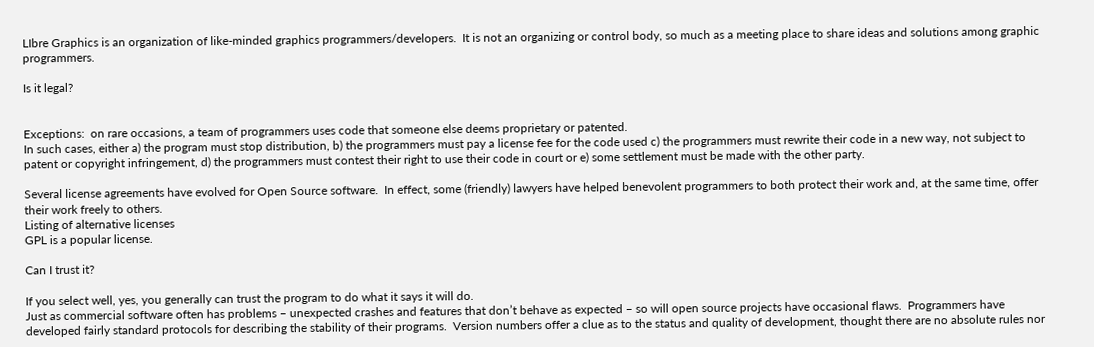LIbre Graphics is an organization of like-minded graphics programmers/developers.  It is not an organizing or control body, so much as a meeting place to share ideas and solutions among graphic programmers.

Is it legal?


Exceptions:  on rare occasions, a team of programmers uses code that someone else deems proprietary or patented.
In such cases, either a) the program must stop distribution, b) the programmers must pay a license fee for the code used c) the programmers must rewrite their code in a new way, not subject to patent or copyright infringement, d) the programmers must contest their right to use their code in court or e) some settlement must be made with the other party.

Several license agreements have evolved for Open Source software.  In effect, some (friendly) lawyers have helped benevolent programmers to both protect their work and, at the same time, offer their work freely to others.
Listing of alternative licenses
GPL is a popular license.

Can I trust it?

If you select well, yes, you generally can trust the program to do what it says it will do.
Just as commercial software often has problems – unexpected crashes and features that don’t behave as expected – so will open source projects have occasional flaws.  Programmers have developed fairly standard protocols for describing the stability of their programs.  Version numbers offer a clue as to the status and quality of development, thought there are no absolute rules nor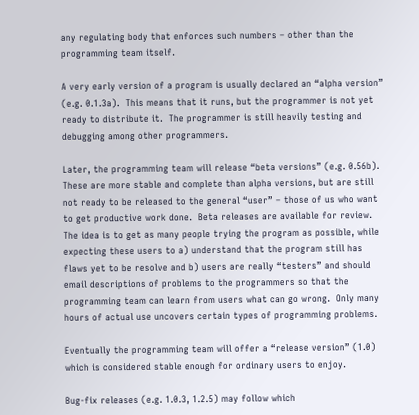any regulating body that enforces such numbers – other than the programming team itself.

A very early version of a program is usually declared an “alpha version” (e.g. 0.1.3a).  This means that it runs, but the programmer is not yet ready to distribute it.  The programmer is still heavily testing and debugging among other programmers.

Later, the programming team will release “beta versions” (e.g. 0.56b).  These are more stable and complete than alpha versions, but are still not ready to be released to the general “user” – those of us who want to get productive work done.  Beta releases are available for review.  The idea is to get as many people trying the program as possible, while expecting these users to a) understand that the program still has flaws yet to be resolve and b) users are really “testers” and should email descriptions of problems to the programmers so that the programming team can learn from users what can go wrong.  Only many hours of actual use uncovers certain types of programming problems.

Eventually the programming team will offer a “release version” (1.0) which is considered stable enough for ordinary users to enjoy.

Bug-fix releases (e.g. 1.0.3, 1.2.5) may follow which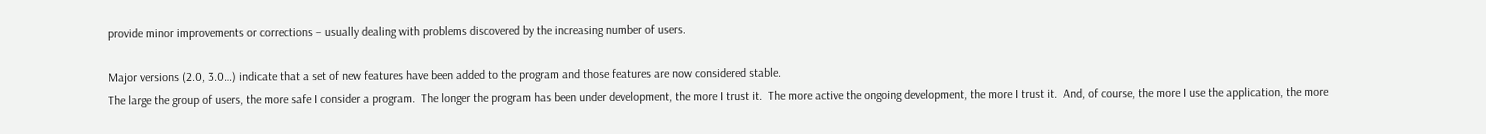provide minor improvements or corrections – usually dealing with problems discovered by the increasing number of users.

Major versions (2.0, 3.0…) indicate that a set of new features have been added to the program and those features are now considered stable.
The large the group of users, the more safe I consider a program.  The longer the program has been under development, the more I trust it.  The more active the ongoing development, the more I trust it.  And, of course, the more I use the application, the more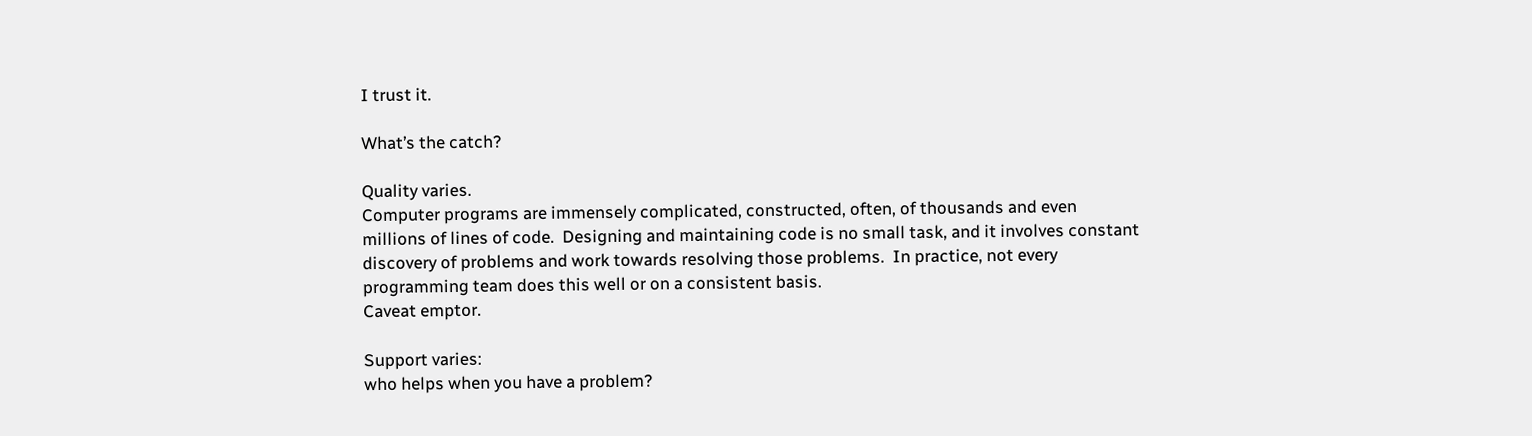I trust it.

What’s the catch?

Quality varies.
Computer programs are immensely complicated, constructed, often, of thousands and even millions of lines of code.  Designing and maintaining code is no small task, and it involves constant discovery of problems and work towards resolving those problems.  In practice, not every programming team does this well or on a consistent basis.
Caveat emptor.

Support varies:
who helps when you have a problem?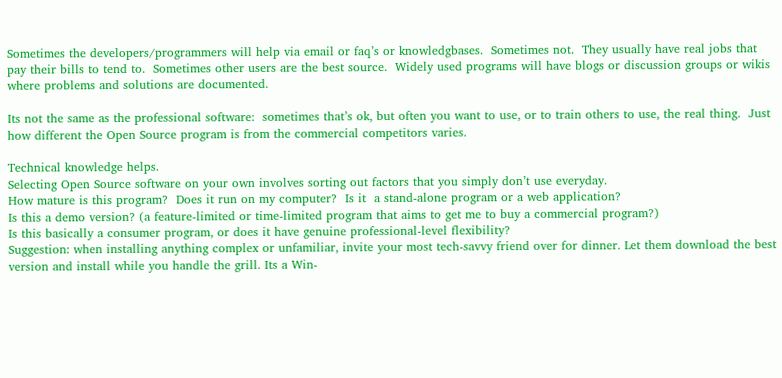Sometimes the developers/programmers will help via email or faq’s or knowledgbases.  Sometimes not.  They usually have real jobs that pay their bills to tend to.  Sometimes other users are the best source.  Widely used programs will have blogs or discussion groups or wikis where problems and solutions are documented.

Its not the same as the professional software:  sometimes that’s ok, but often you want to use, or to train others to use, the real thing.  Just how different the Open Source program is from the commercial competitors varies.

Technical knowledge helps.
Selecting Open Source software on your own involves sorting out factors that you simply don’t use everyday.
How mature is this program?  Does it run on my computer?  Is it  a stand-alone program or a web application?
Is this a demo version? (a feature-limited or time-limited program that aims to get me to buy a commercial program?)
Is this basically a consumer program, or does it have genuine professional-level flexibility?
Suggestion: when installing anything complex or unfamiliar, invite your most tech-savvy friend over for dinner. Let them download the best version and install while you handle the grill. Its a Win-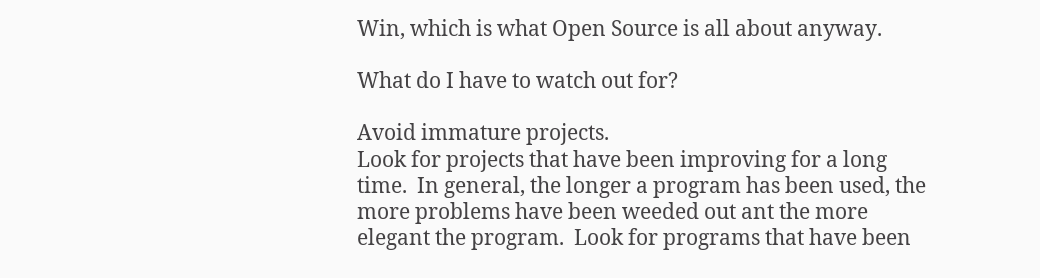Win, which is what Open Source is all about anyway.

What do I have to watch out for?

Avoid immature projects.
Look for projects that have been improving for a long time.  In general, the longer a program has been used, the more problems have been weeded out ant the more elegant the program.  Look for programs that have been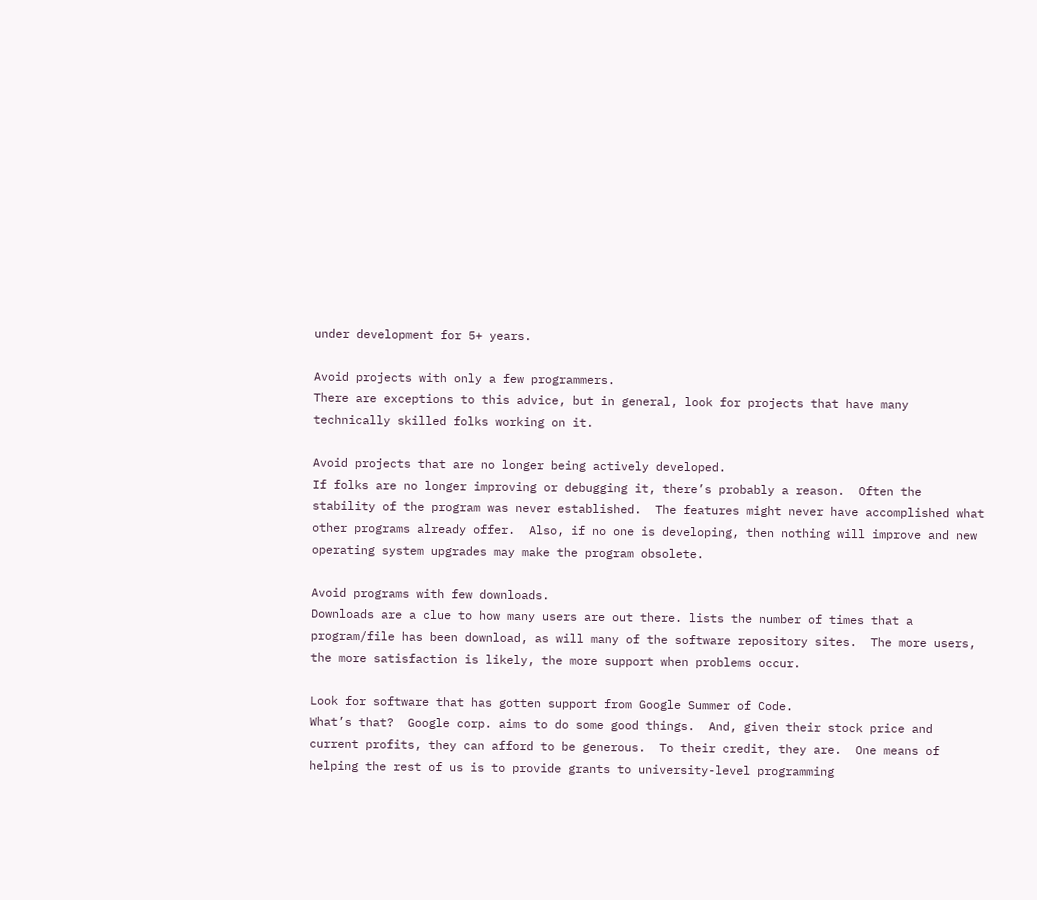under development for 5+ years.

Avoid projects with only a few programmers.
There are exceptions to this advice, but in general, look for projects that have many technically skilled folks working on it.

Avoid projects that are no longer being actively developed.
If folks are no longer improving or debugging it, there’s probably a reason.  Often the stability of the program was never established.  The features might never have accomplished what other programs already offer.  Also, if no one is developing, then nothing will improve and new operating system upgrades may make the program obsolete.

Avoid programs with few downloads.
Downloads are a clue to how many users are out there. lists the number of times that a program/file has been download, as will many of the software repository sites.  The more users, the more satisfaction is likely, the more support when problems occur.

Look for software that has gotten support from Google Summer of Code.
What’s that?  Google corp. aims to do some good things.  And, given their stock price and current profits, they can afford to be generous.  To their credit, they are.  One means of helping the rest of us is to provide grants to university-level programming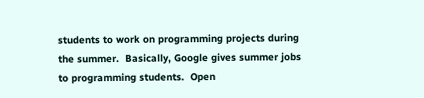students to work on programming projects during the summer.  Basically, Google gives summer jobs to programming students.  Open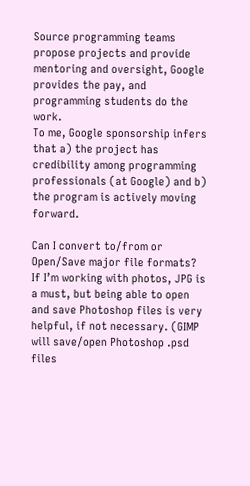Source programming teams propose projects and provide mentoring and oversight, Google provides the pay, and programming students do the work.
To me, Google sponsorship infers that a) the project has credibility among programming professionals (at Google) and b) the program is actively moving forward.

Can I convert to/from or Open/Save major file formats?
If I’m working with photos, JPG is a must, but being able to open and save Photoshop files is very helpful, if not necessary. (GIMP will save/open Photoshop .psd files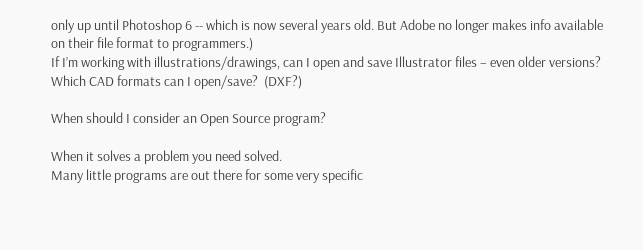only up until Photoshop 6 -- which is now several years old. But Adobe no longer makes info available on their file format to programmers.)
If I’m working with illustrations/drawings, can I open and save Illustrator files – even older versions?
Which CAD formats can I open/save?  (DXF?)

When should I consider an Open Source program?

When it solves a problem you need solved.
Many little programs are out there for some very specific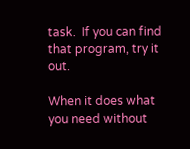task.  If you can find that program, try it out.

When it does what you need without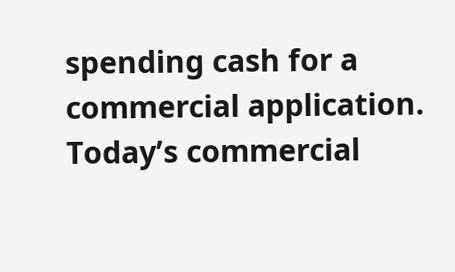spending cash for a commercial application.
Today’s commercial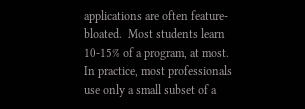applications are often feature-bloated.  Most students learn 10-15% of a program, at most.  In practice, most professionals use only a small subset of a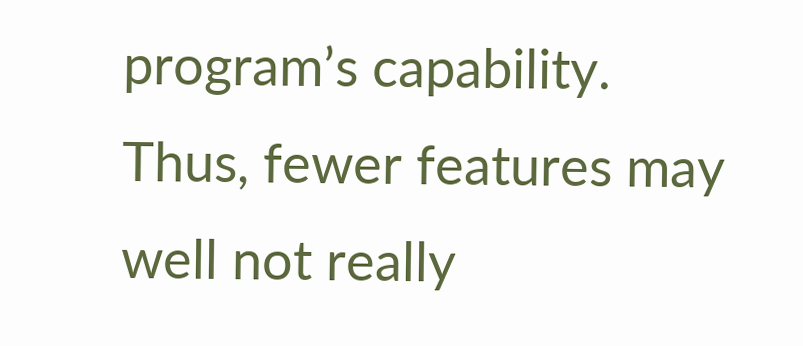program’s capability.
Thus, fewer features may well not really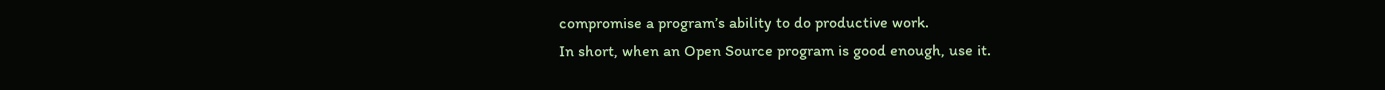compromise a program’s ability to do productive work.
In short, when an Open Source program is good enough, use it.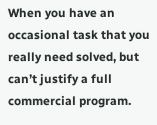When you have an occasional task that you really need solved, but can’t justify a full commercial program.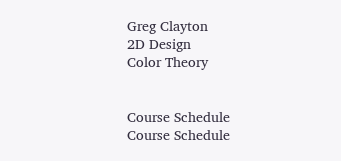Greg Clayton
2D Design
Color Theory


Course Schedule
Course Schedule